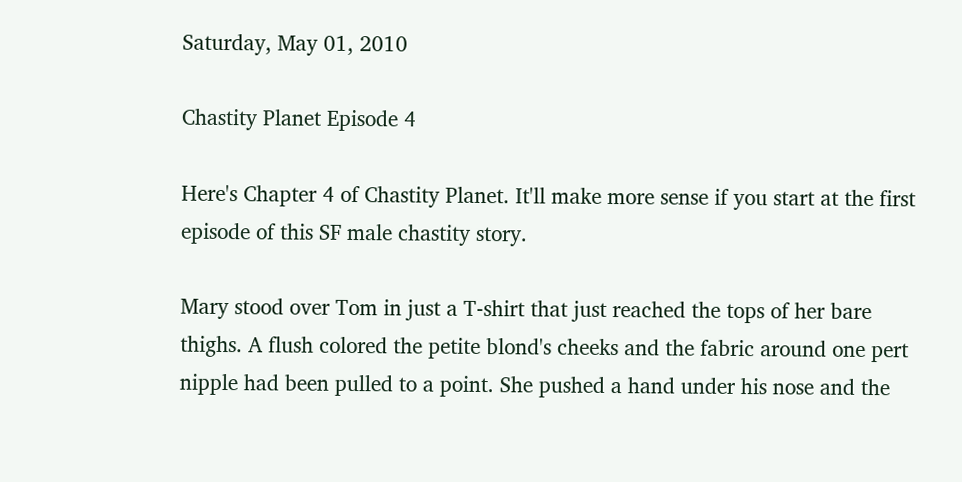Saturday, May 01, 2010

Chastity Planet Episode 4

Here's Chapter 4 of Chastity Planet. It'll make more sense if you start at the first episode of this SF male chastity story.

Mary stood over Tom in just a T-shirt that just reached the tops of her bare thighs. A flush colored the petite blond's cheeks and the fabric around one pert nipple had been pulled to a point. She pushed a hand under his nose and the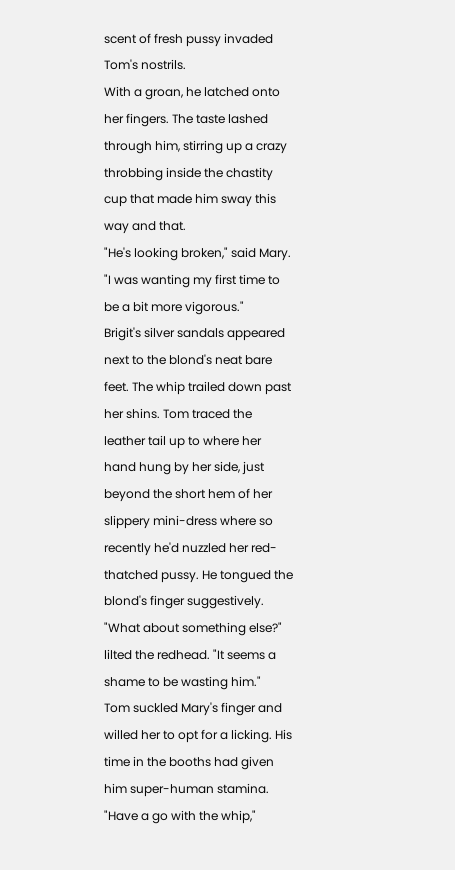scent of fresh pussy invaded Tom's nostrils.
With a groan, he latched onto her fingers. The taste lashed through him, stirring up a crazy throbbing inside the chastity cup that made him sway this way and that.
"He's looking broken," said Mary. "I was wanting my first time to be a bit more vigorous."
Brigit's silver sandals appeared next to the blond's neat bare feet. The whip trailed down past her shins. Tom traced the leather tail up to where her hand hung by her side, just beyond the short hem of her slippery mini-dress where so recently he'd nuzzled her red-thatched pussy. He tongued the blond's finger suggestively.
"What about something else?" lilted the redhead. "It seems a shame to be wasting him."
Tom suckled Mary's finger and willed her to opt for a licking. His time in the booths had given him super-human stamina.
"Have a go with the whip,"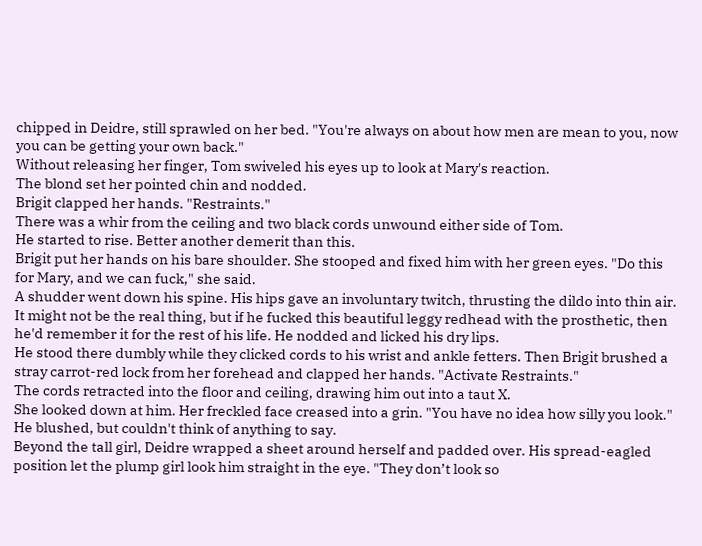chipped in Deidre, still sprawled on her bed. "You're always on about how men are mean to you, now you can be getting your own back."
Without releasing her finger, Tom swiveled his eyes up to look at Mary's reaction.
The blond set her pointed chin and nodded.
Brigit clapped her hands. "Restraints."
There was a whir from the ceiling and two black cords unwound either side of Tom.
He started to rise. Better another demerit than this.
Brigit put her hands on his bare shoulder. She stooped and fixed him with her green eyes. "Do this for Mary, and we can fuck," she said.
A shudder went down his spine. His hips gave an involuntary twitch, thrusting the dildo into thin air. It might not be the real thing, but if he fucked this beautiful leggy redhead with the prosthetic, then he'd remember it for the rest of his life. He nodded and licked his dry lips.
He stood there dumbly while they clicked cords to his wrist and ankle fetters. Then Brigit brushed a stray carrot-red lock from her forehead and clapped her hands. "Activate Restraints."
The cords retracted into the floor and ceiling, drawing him out into a taut X.
She looked down at him. Her freckled face creased into a grin. "You have no idea how silly you look."
He blushed, but couldn't think of anything to say.
Beyond the tall girl, Deidre wrapped a sheet around herself and padded over. His spread-eagled position let the plump girl look him straight in the eye. "They don’t look so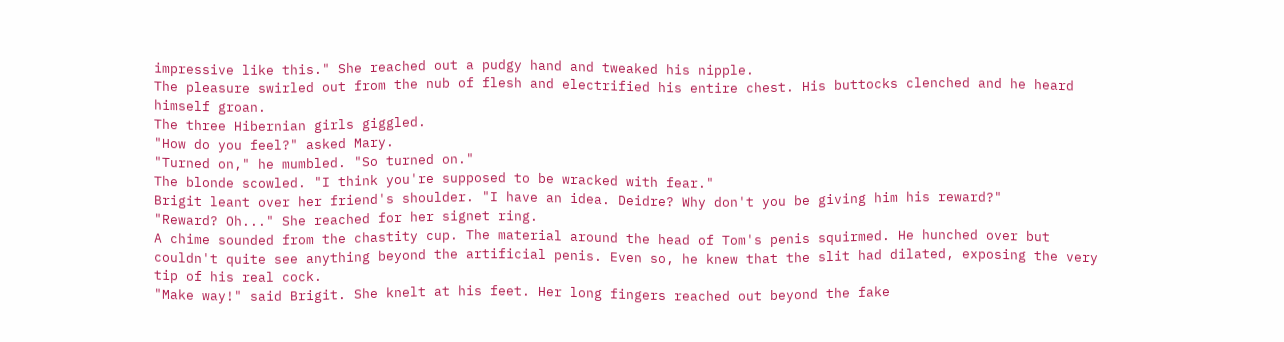impressive like this." She reached out a pudgy hand and tweaked his nipple.
The pleasure swirled out from the nub of flesh and electrified his entire chest. His buttocks clenched and he heard himself groan.
The three Hibernian girls giggled.
"How do you feel?" asked Mary.
"Turned on," he mumbled. "So turned on."
The blonde scowled. "I think you're supposed to be wracked with fear."
Brigit leant over her friend's shoulder. "I have an idea. Deidre? Why don't you be giving him his reward?"
"Reward? Oh..." She reached for her signet ring.
A chime sounded from the chastity cup. The material around the head of Tom's penis squirmed. He hunched over but couldn't quite see anything beyond the artificial penis. Even so, he knew that the slit had dilated, exposing the very tip of his real cock.
"Make way!" said Brigit. She knelt at his feet. Her long fingers reached out beyond the fake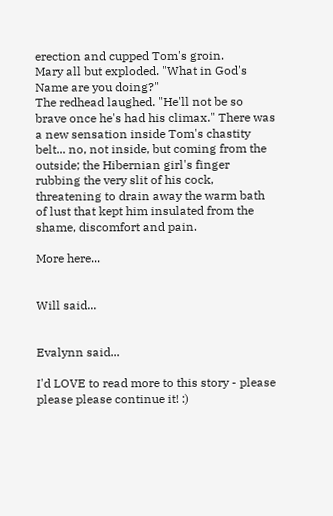erection and cupped Tom's groin.
Mary all but exploded. "What in God's Name are you doing?"
The redhead laughed. "He'll not be so brave once he's had his climax." There was a new sensation inside Tom's chastity belt... no, not inside, but coming from the outside; the Hibernian girl's finger rubbing the very slit of his cock, threatening to drain away the warm bath of lust that kept him insulated from the shame, discomfort and pain.

More here...


Will said...


Evalynn said...

I'd LOVE to read more to this story - please please please continue it! :)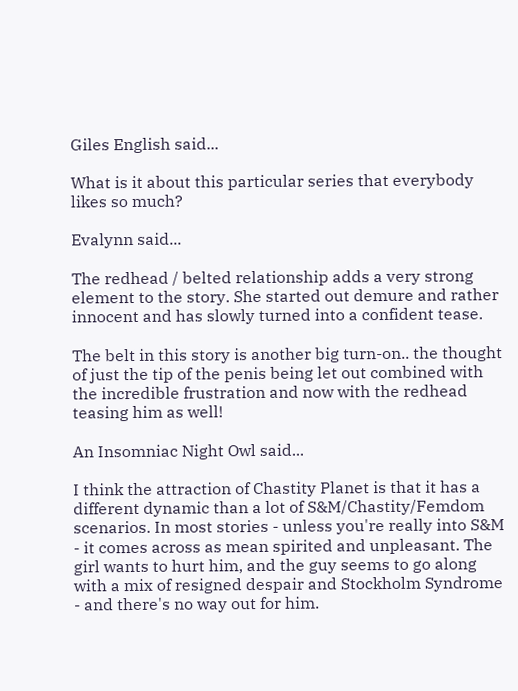Giles English said...

What is it about this particular series that everybody likes so much?

Evalynn said...

The redhead / belted relationship adds a very strong element to the story. She started out demure and rather innocent and has slowly turned into a confident tease.

The belt in this story is another big turn-on.. the thought of just the tip of the penis being let out combined with the incredible frustration and now with the redhead teasing him as well!

An Insomniac Night Owl said...

I think the attraction of Chastity Planet is that it has a different dynamic than a lot of S&M/Chastity/Femdom scenarios. In most stories - unless you're really into S&M - it comes across as mean spirited and unpleasant. The girl wants to hurt him, and the guy seems to go along with a mix of resigned despair and Stockholm Syndrome - and there's no way out for him.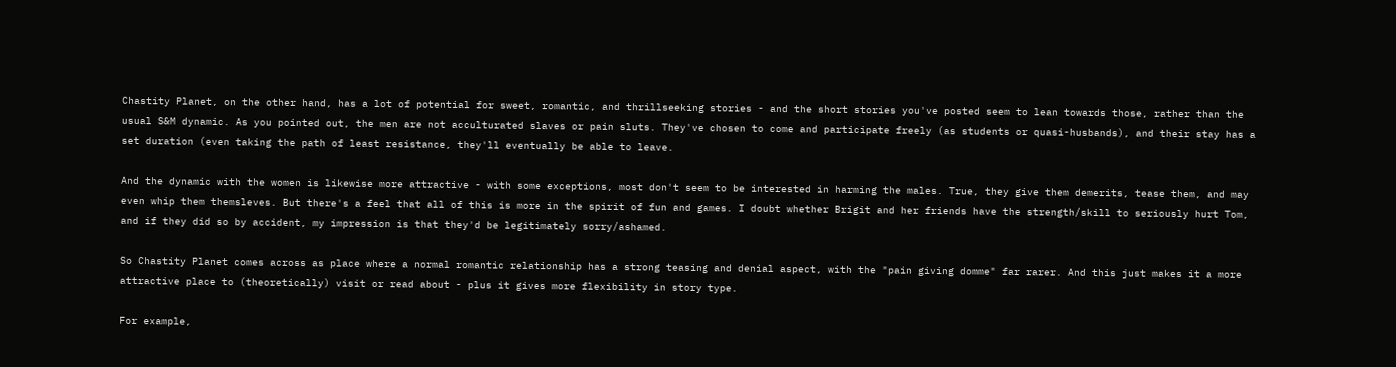Chastity Planet, on the other hand, has a lot of potential for sweet, romantic, and thrillseeking stories - and the short stories you've posted seem to lean towards those, rather than the usual S&M dynamic. As you pointed out, the men are not acculturated slaves or pain sluts. They've chosen to come and participate freely (as students or quasi-husbands), and their stay has a set duration (even taking the path of least resistance, they'll eventually be able to leave.

And the dynamic with the women is likewise more attractive - with some exceptions, most don't seem to be interested in harming the males. True, they give them demerits, tease them, and may even whip them themsleves. But there's a feel that all of this is more in the spirit of fun and games. I doubt whether Brigit and her friends have the strength/skill to seriously hurt Tom, and if they did so by accident, my impression is that they'd be legitimately sorry/ashamed.

So Chastity Planet comes across as place where a normal romantic relationship has a strong teasing and denial aspect, with the "pain giving domme" far rarer. And this just makes it a more attractive place to (theoretically) visit or read about - plus it gives more flexibility in story type.

For example,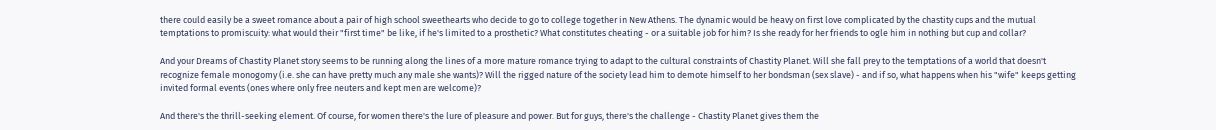there could easily be a sweet romance about a pair of high school sweethearts who decide to go to college together in New Athens. The dynamic would be heavy on first love complicated by the chastity cups and the mutual temptations to promiscuity: what would their "first time" be like, if he's limited to a prosthetic? What constitutes cheating - or a suitable job for him? Is she ready for her friends to ogle him in nothing but cup and collar?

And your Dreams of Chastity Planet story seems to be running along the lines of a more mature romance trying to adapt to the cultural constraints of Chastity Planet. Will she fall prey to the temptations of a world that doesn't recognize female monogomy (i.e. she can have pretty much any male she wants)? Will the rigged nature of the society lead him to demote himself to her bondsman (sex slave) - and if so, what happens when his "wife" keeps getting invited formal events (ones where only free neuters and kept men are welcome)?

And there's the thrill-seeking element. Of course, for women there's the lure of pleasure and power. But for guys, there's the challenge - Chastity Planet gives them the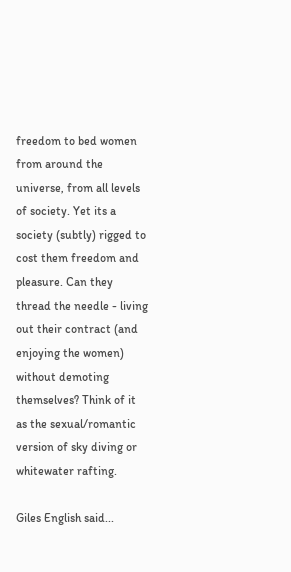freedom to bed women from around the universe, from all levels of society. Yet its a society (subtly) rigged to cost them freedom and pleasure. Can they thread the needle - living out their contract (and enjoying the women) without demoting themselves? Think of it as the sexual/romantic version of sky diving or whitewater rafting.

Giles English said...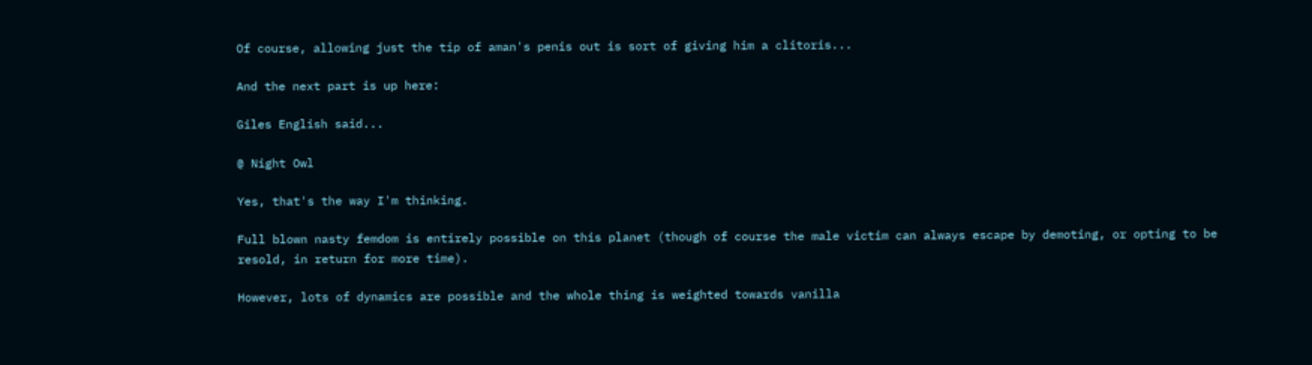Of course, allowing just the tip of aman's penis out is sort of giving him a clitoris...

And the next part is up here:

Giles English said...

@ Night Owl

Yes, that's the way I'm thinking.

Full blown nasty femdom is entirely possible on this planet (though of course the male victim can always escape by demoting, or opting to be resold, in return for more time).

However, lots of dynamics are possible and the whole thing is weighted towards vanilla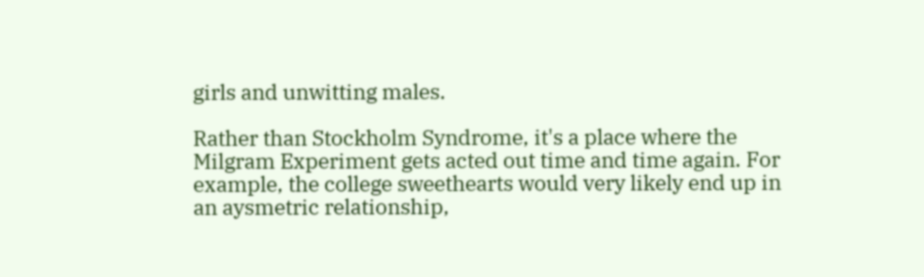girls and unwitting males.

Rather than Stockholm Syndrome, it's a place where the Milgram Experiment gets acted out time and time again. For example, the college sweethearts would very likely end up in an aysmetric relationship,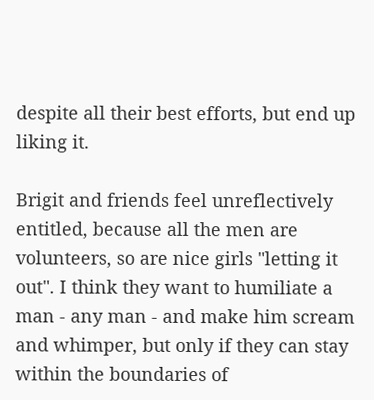despite all their best efforts, but end up liking it.

Brigit and friends feel unreflectively entitled, because all the men are volunteers, so are nice girls "letting it out". I think they want to humiliate a man - any man - and make him scream and whimper, but only if they can stay within the boundaries of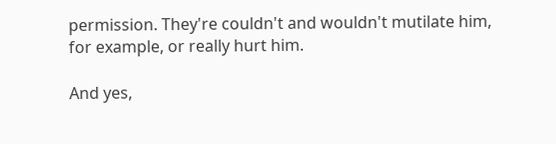permission. They're couldn't and wouldn't mutilate him, for example, or really hurt him.

And yes,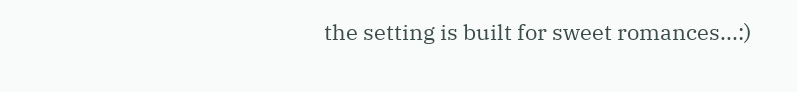the setting is built for sweet romances...:)